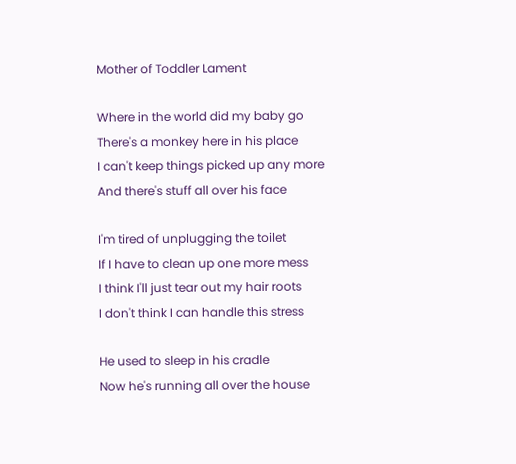Mother of Toddler Lament

Where in the world did my baby go
There's a monkey here in his place
I can't keep things picked up any more
And there's stuff all over his face

I'm tired of unplugging the toilet
If I have to clean up one more mess
I think I'll just tear out my hair roots
I don't think I can handle this stress

He used to sleep in his cradle
Now he's running all over the house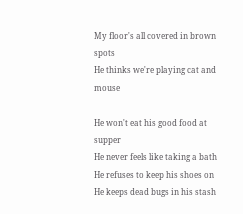My floor's all covered in brown spots
He thinks we're playing cat and mouse

He won't eat his good food at supper
He never feels like taking a bath
He refuses to keep his shoes on
He keeps dead bugs in his stash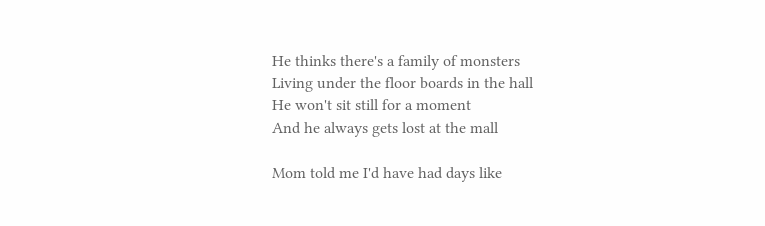He thinks there's a family of monsters
Living under the floor boards in the hall
He won't sit still for a moment
And he always gets lost at the mall

Mom told me I'd have had days like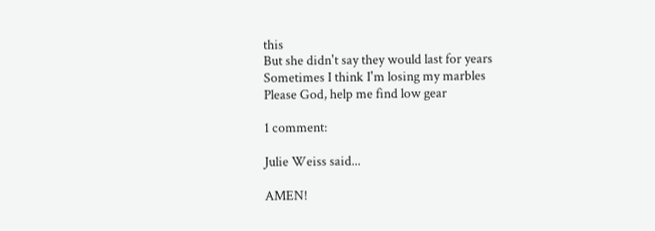this
But she didn't say they would last for years
Sometimes I think I'm losing my marbles
Please God, help me find low gear

1 comment:

Julie Weiss said...

AMEN!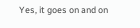Yes, it goes on and on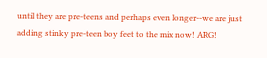until they are pre-teens and perhaps even longer--we are just adding stinky pre-teen boy feet to the mix now! ARG!